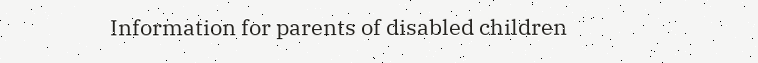Information for parents of disabled children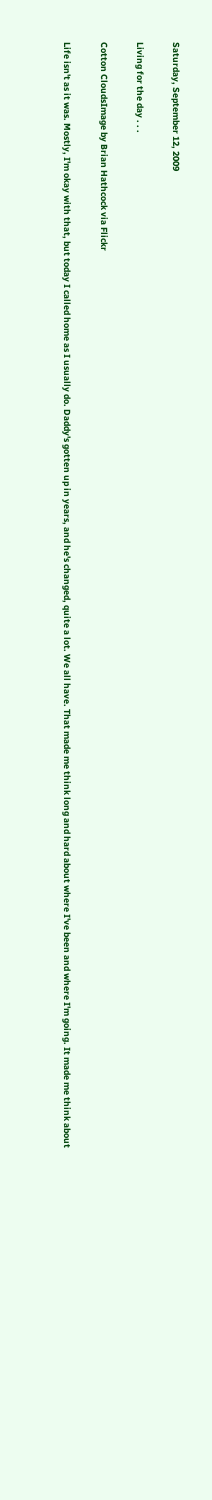Saturday, September 12, 2009

Living for the day . . .

Cotton CloudsImage by Brian Hathcock via Flickr

Life isn't as it was. Mostly, I'm okay with that, but today I called home as I usually do. Daddy's gotten up in years, and he's changed, quite a lot. We all have. That made me think long and hard about where I've been and where I'm going. It made me think about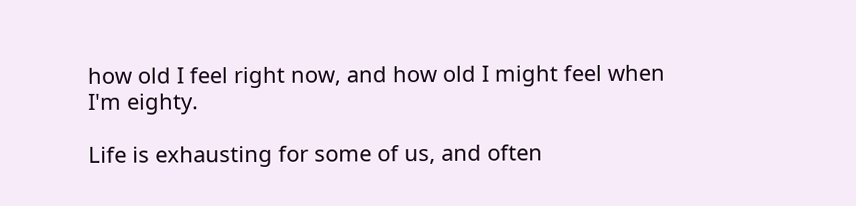how old I feel right now, and how old I might feel when I'm eighty.

Life is exhausting for some of us, and often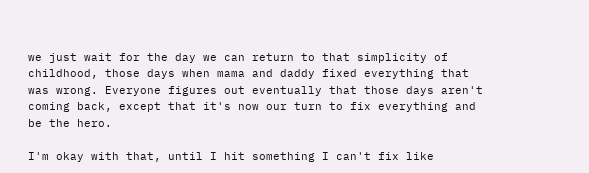we just wait for the day we can return to that simplicity of childhood, those days when mama and daddy fixed everything that was wrong. Everyone figures out eventually that those days aren't coming back, except that it's now our turn to fix everything and be the hero.

I'm okay with that, until I hit something I can't fix like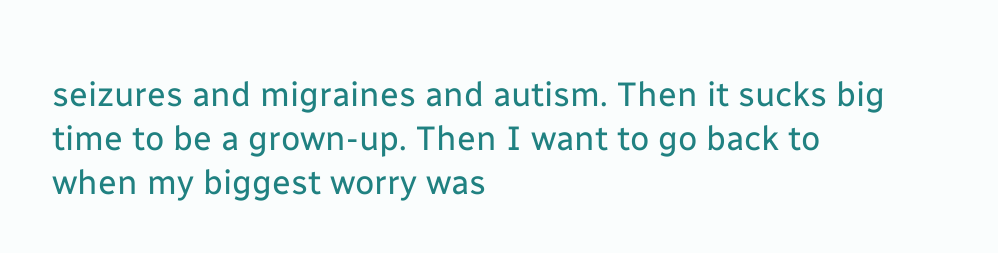seizures and migraines and autism. Then it sucks big time to be a grown-up. Then I want to go back to when my biggest worry was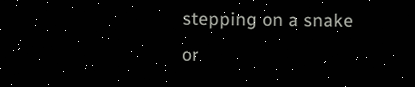stepping on a snake or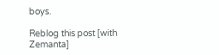boys.

Reblog this post [with Zemanta]